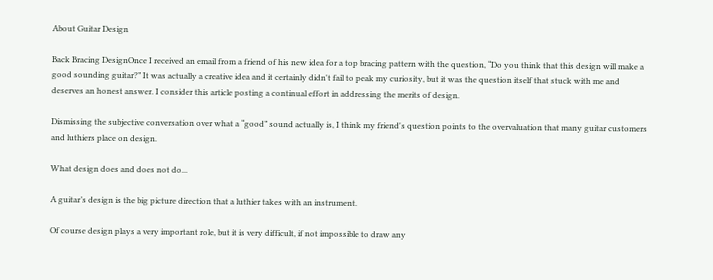About Guitar Design

Back Bracing DesignOnce I received an email from a friend of his new idea for a top bracing pattern with the question, “Do you think that this design will make a good sounding guitar?” It was actually a creative idea and it certainly didn't fail to peak my curiosity, but it was the question itself that stuck with me and deserves an honest answer. I consider this article posting a continual effort in addressing the merits of design.

Dismissing the subjective conversation over what a “good” sound actually is, I think my friend's question points to the overvaluation that many guitar customers and luthiers place on design.

What design does and does not do...

A guitar’s design is the big picture direction that a luthier takes with an instrument.

Of course design plays a very important role, but it is very difficult, if not impossible to draw any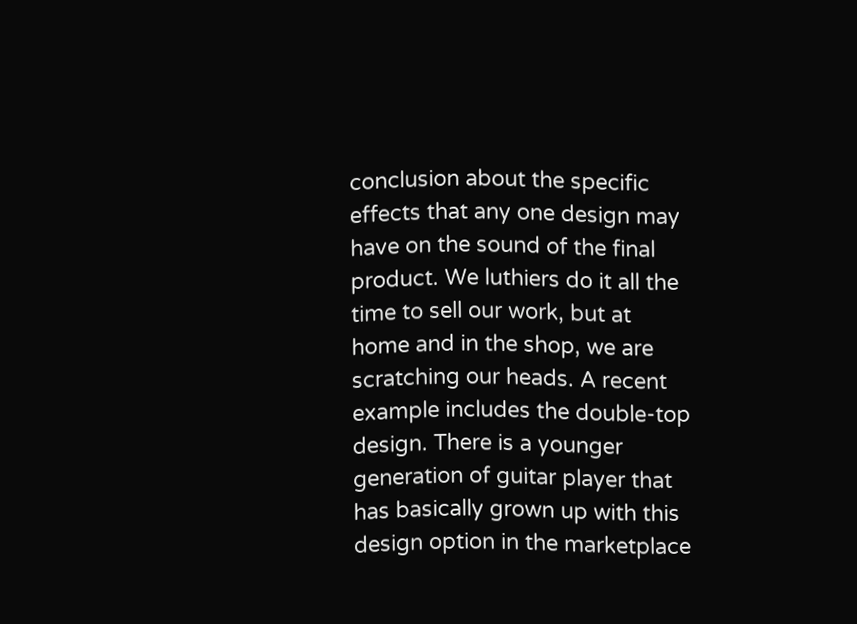conclusion about the specific effects that any one design may have on the sound of the final product. We luthiers do it all the time to sell our work, but at home and in the shop, we are scratching our heads. A recent example includes the double-top design. There is a younger generation of guitar player that has basically grown up with this design option in the marketplace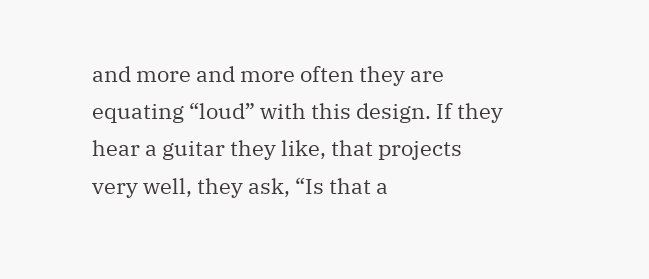and more and more often they are equating “loud” with this design. If they hear a guitar they like, that projects very well, they ask, “Is that a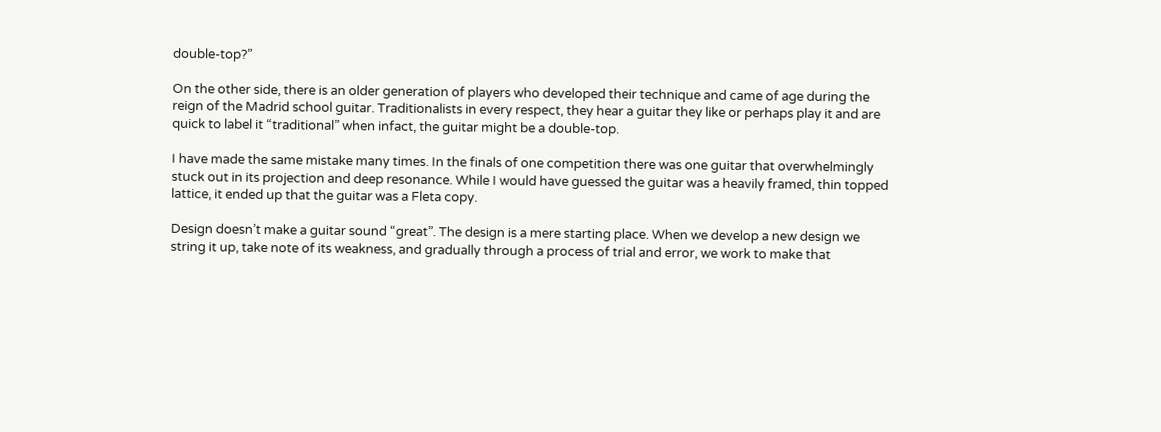double-top?”

On the other side, there is an older generation of players who developed their technique and came of age during the reign of the Madrid school guitar. Traditionalists in every respect, they hear a guitar they like or perhaps play it and are quick to label it “traditional” when infact, the guitar might be a double-top.

I have made the same mistake many times. In the finals of one competition there was one guitar that overwhelmingly stuck out in its projection and deep resonance. While I would have guessed the guitar was a heavily framed, thin topped lattice, it ended up that the guitar was a Fleta copy.

Design doesn’t make a guitar sound “great”. The design is a mere starting place. When we develop a new design we string it up, take note of its weakness, and gradually through a process of trial and error, we work to make that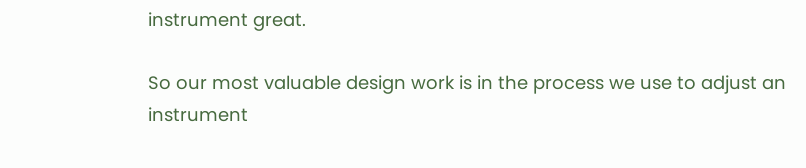instrument great.

So our most valuable design work is in the process we use to adjust an instrument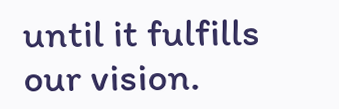until it fulfills our vision.